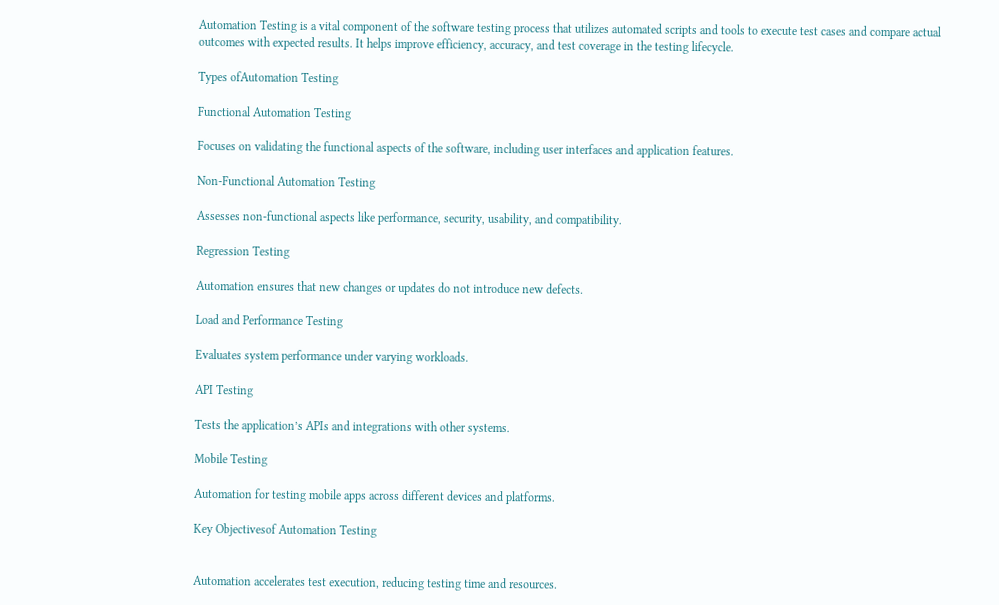Automation Testing is a vital component of the software testing process that utilizes automated scripts and tools to execute test cases and compare actual outcomes with expected results. It helps improve efficiency, accuracy, and test coverage in the testing lifecycle.

Types ofAutomation Testing

Functional Automation Testing

Focuses on validating the functional aspects of the software, including user interfaces and application features.

Non-Functional Automation Testing

Assesses non-functional aspects like performance, security, usability, and compatibility.

Regression Testing

Automation ensures that new changes or updates do not introduce new defects.

Load and Performance Testing

Evaluates system performance under varying workloads.

API Testing

Tests the application’s APIs and integrations with other systems.

Mobile Testing

Automation for testing mobile apps across different devices and platforms.

Key Objectivesof Automation Testing


Automation accelerates test execution, reducing testing time and resources.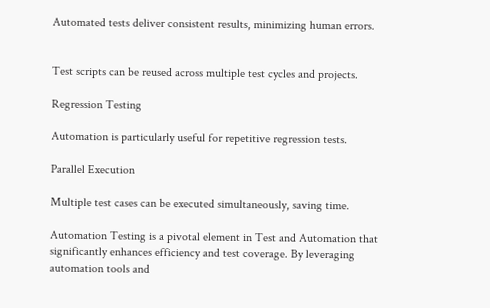Automated tests deliver consistent results, minimizing human errors.


Test scripts can be reused across multiple test cycles and projects.

Regression Testing

Automation is particularly useful for repetitive regression tests.

Parallel Execution

Multiple test cases can be executed simultaneously, saving time.

Automation Testing is a pivotal element in Test and Automation that significantly enhances efficiency and test coverage. By leveraging automation tools and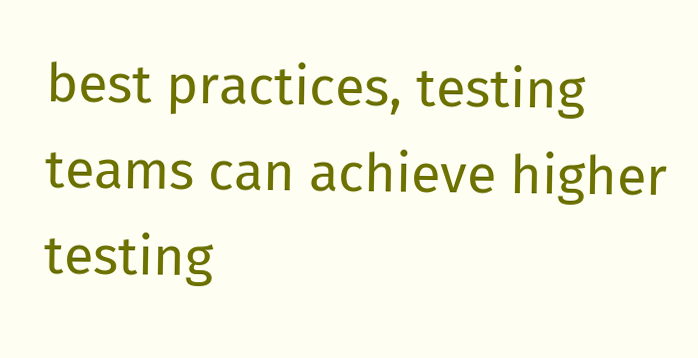best practices, testing teams can achieve higher testing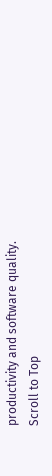productivity and software quality.
Scroll to Top